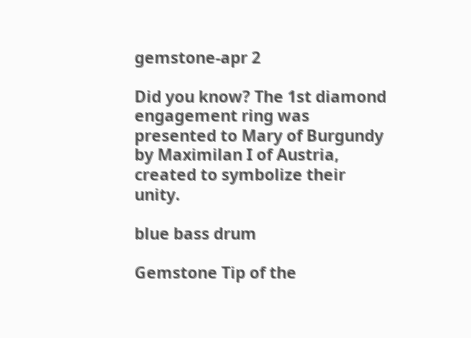gemstone-apr 2

Did you know? The 1st diamond engagement ring was presented to Mary of Burgundy by Maximilan I of Austria, created to symbolize their unity.

blue bass drum

Gemstone Tip of the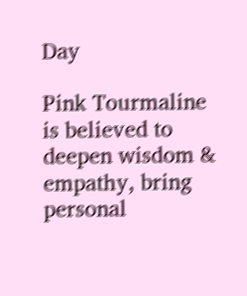Day

Pink Tourmaline is believed to deepen wisdom & empathy, bring personal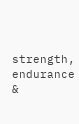strength, endurance &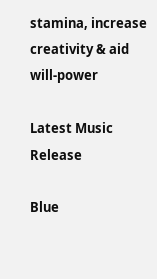stamina, increase creativity & aid will-power

Latest Music Release

Blue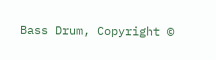Bass Drum, Copyright ©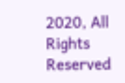2020, All Rights Reserved